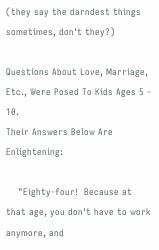(they say the darndest things sometimes, don't they?)

Questions About Love, Marriage, Etc., Were Posed To Kids Ages 5 - 10.
Their Answers Below Are Enlightening:

    "Eighty-four!  Because at that age, you don't have to work anymore, and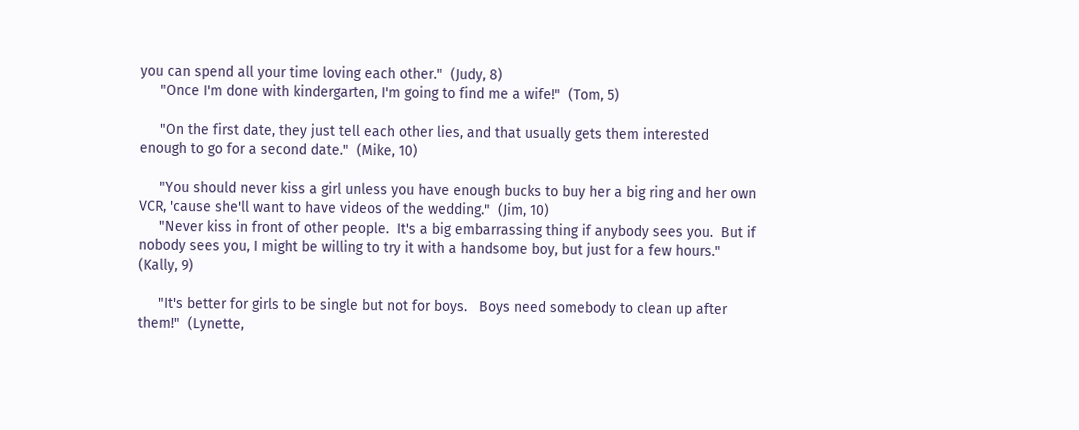you can spend all your time loving each other."  (Judy, 8)
     "Once I'm done with kindergarten, I'm going to find me a wife!"  (Tom, 5)

     "On the first date, they just tell each other lies, and that usually gets them interested enough to go for a second date."  (Mike, 10)

     "You should never kiss a girl unless you have enough bucks to buy her a big ring and her own VCR, 'cause she'll want to have videos of the wedding."  (Jim, 10)
     "Never kiss in front of other people.  It's a big embarrassing thing if anybody sees you.  But if nobody sees you, I might be willing to try it with a handsome boy, but just for a few hours."  (Kally, 9)

     "It's better for girls to be single but not for boys.   Boys need somebody to clean up after them!"  (Lynette,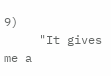9)
     "It gives me a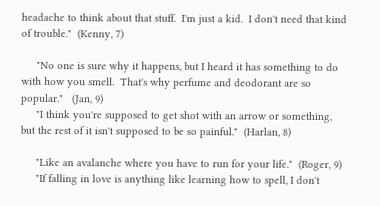headache to think about that stuff.  I'm just a kid.  I don't need that kind of trouble."  (Kenny, 7)

     "No one is sure why it happens, but I heard it has something to do with how you smell.  That's why perfume and deodorant are so popular."   (Jan, 9)
     "I think you're supposed to get shot with an arrow or something, but the rest of it isn't supposed to be so painful."  (Harlan, 8)

     "Like an avalanche where you have to run for your life."  (Roger, 9)
     "If falling in love is anything like learning how to spell, I don't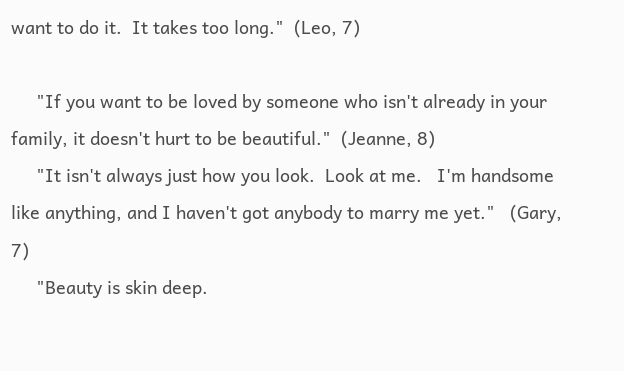want to do it.  It takes too long."  (Leo, 7)

     "If you want to be loved by someone who isn't already in your family, it doesn't hurt to be beautiful."  (Jeanne, 8)
     "It isn't always just how you look.  Look at me.   I'm handsome like anything, and I haven't got anybody to marry me yet."   (Gary, 7)
     "Beauty is skin deep.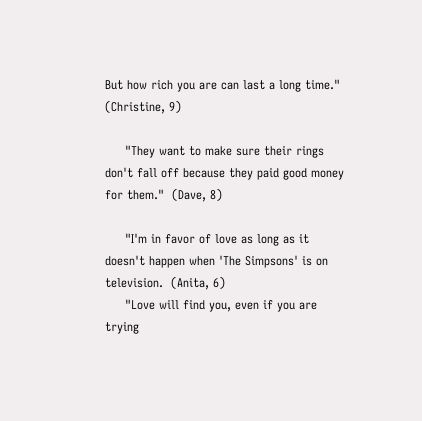But how rich you are can last a long time."  (Christine, 9)

     "They want to make sure their rings don't fall off because they paid good money for them."  (Dave, 8)

     "I'm in favor of love as long as it doesn't happen when 'The Simpsons' is on television.  (Anita, 6)
     "Love will find you, even if you are trying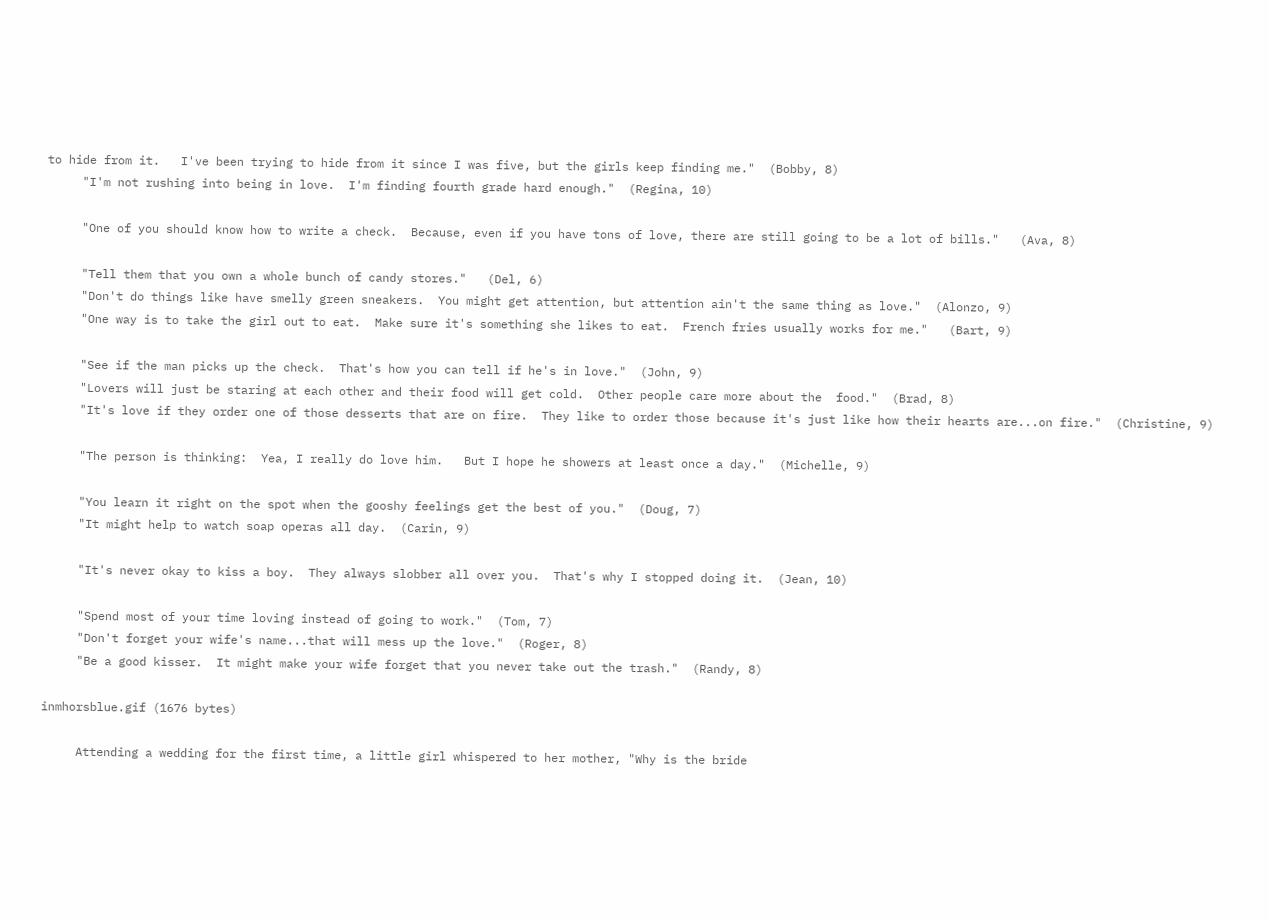to hide from it.   I've been trying to hide from it since I was five, but the girls keep finding me."  (Bobby, 8)
     "I'm not rushing into being in love.  I'm finding fourth grade hard enough."  (Regina, 10)

     "One of you should know how to write a check.  Because, even if you have tons of love, there are still going to be a lot of bills."   (Ava, 8)

     "Tell them that you own a whole bunch of candy stores."   (Del, 6)
     "Don't do things like have smelly green sneakers.  You might get attention, but attention ain't the same thing as love."  (Alonzo, 9)
     "One way is to take the girl out to eat.  Make sure it's something she likes to eat.  French fries usually works for me."   (Bart, 9)

     "See if the man picks up the check.  That's how you can tell if he's in love."  (John, 9)
     "Lovers will just be staring at each other and their food will get cold.  Other people care more about the  food."  (Brad, 8)
     "It's love if they order one of those desserts that are on fire.  They like to order those because it's just like how their hearts are...on fire."  (Christine, 9)

     "The person is thinking:  Yea, I really do love him.   But I hope he showers at least once a day."  (Michelle, 9)

     "You learn it right on the spot when the gooshy feelings get the best of you."  (Doug, 7)
     "It might help to watch soap operas all day.  (Carin, 9)

     "It's never okay to kiss a boy.  They always slobber all over you.  That's why I stopped doing it.  (Jean, 10)

     "Spend most of your time loving instead of going to work."  (Tom, 7)
     "Don't forget your wife's name...that will mess up the love."  (Roger, 8)
     "Be a good kisser.  It might make your wife forget that you never take out the trash."  (Randy, 8)

inmhorsblue.gif (1676 bytes)

     Attending a wedding for the first time, a little girl whispered to her mother, "Why is the bride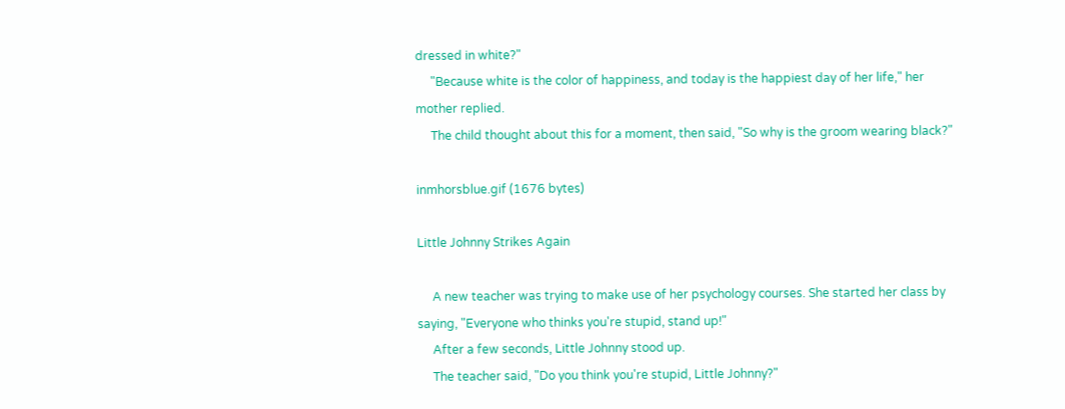dressed in white?"
     "Because white is the color of happiness, and today is the happiest day of her life," her mother replied.
     The child thought about this for a moment, then said, "So why is the groom wearing black?"

inmhorsblue.gif (1676 bytes)

Little Johnny Strikes Again

     A new teacher was trying to make use of her psychology courses. She started her class by saying, "Everyone who thinks you're stupid, stand up!"
     After a few seconds, Little Johnny stood up.
     The teacher said, "Do you think you're stupid, Little Johnny?"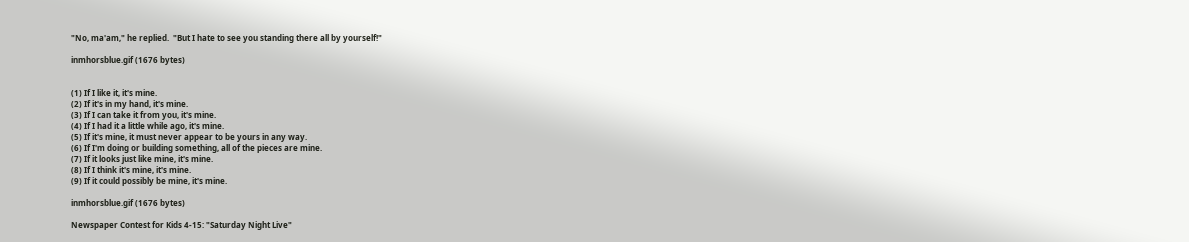"No, ma'am," he replied.  "But I hate to see you standing there all by yourself!"

inmhorsblue.gif (1676 bytes)


(1) If I like it, it's mine.
(2) If it's in my hand, it's mine.
(3) If I can take it from you, it's mine.
(4) If I had it a little while ago, it's mine.
(5) If it's mine, it must never appear to be yours in any way.
(6) If I'm doing or building something, all of the pieces are mine.
(7) If it looks just like mine, it's mine.
(8) If I think it's mine, it's mine.
(9) If it could possibly be mine, it's mine.

inmhorsblue.gif (1676 bytes)

Newspaper Contest for Kids 4-15: "Saturday Night Live"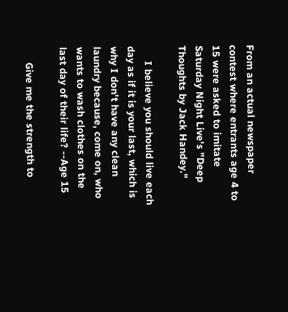From an actual newspaper contest where entrants age 4 to 15 were asked to imitate Saturday Night Live's "Deep Thoughts by Jack Handey."

     I believe you should live each day as if it is your last, which is why I don't have any clean laundry because, come on, who wants to wash clothes on the last day of their life? --Age 15

     Give me the strength to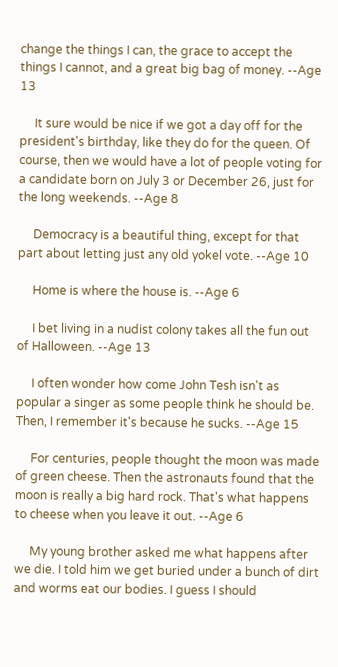change the things I can, the grace to accept the things I cannot, and a great big bag of money. --Age 13

     It sure would be nice if we got a day off for the president's birthday, like they do for the queen. Of course, then we would have a lot of people voting for a candidate born on July 3 or December 26, just for the long weekends. --Age 8

     Democracy is a beautiful thing, except for that part about letting just any old yokel vote. --Age 10

     Home is where the house is. --Age 6

     I bet living in a nudist colony takes all the fun out of Halloween. --Age 13

     I often wonder how come John Tesh isn't as popular a singer as some people think he should be. Then, I remember it's because he sucks. --Age 15

     For centuries, people thought the moon was made of green cheese. Then the astronauts found that the moon is really a big hard rock. That's what happens to cheese when you leave it out. --Age 6

     My young brother asked me what happens after we die. I told him we get buried under a bunch of dirt and worms eat our bodies. I guess I should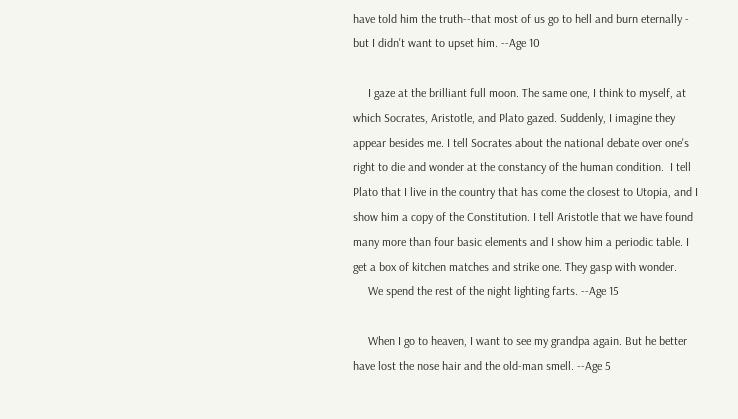have told him the truth--that most of us go to hell and burn eternally - but I didn't want to upset him. --Age 10

     I gaze at the brilliant full moon. The same one, I think to myself, at which Socrates, Aristotle, and Plato gazed. Suddenly, I imagine they appear besides me. I tell Socrates about the national debate over one's right to die and wonder at the constancy of the human condition.  I tell Plato that I live in the country that has come the closest to Utopia, and I show him a copy of the Constitution. I tell Aristotle that we have found many more than four basic elements and I show him a periodic table. I get a box of kitchen matches and strike one. They gasp with wonder.
     We spend the rest of the night lighting farts. --Age 15

     When I go to heaven, I want to see my grandpa again. But he better have lost the nose hair and the old-man smell. --Age 5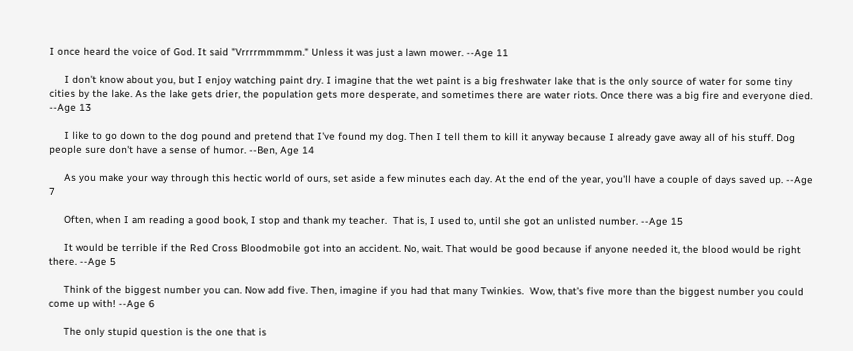I once heard the voice of God. It said "Vrrrrmmmmm." Unless it was just a lawn mower. --Age 11

     I don't know about you, but I enjoy watching paint dry. I imagine that the wet paint is a big freshwater lake that is the only source of water for some tiny cities by the lake. As the lake gets drier, the population gets more desperate, and sometimes there are water riots. Once there was a big fire and everyone died. --Age 13

     I like to go down to the dog pound and pretend that I've found my dog. Then I tell them to kill it anyway because I already gave away all of his stuff. Dog people sure don't have a sense of humor. --Ben, Age 14

     As you make your way through this hectic world of ours, set aside a few minutes each day. At the end of the year, you'll have a couple of days saved up. --Age 7

     Often, when I am reading a good book, I stop and thank my teacher.  That is, I used to, until she got an unlisted number. --Age 15

     It would be terrible if the Red Cross Bloodmobile got into an accident. No, wait. That would be good because if anyone needed it, the blood would be right there. --Age 5

     Think of the biggest number you can. Now add five. Then, imagine if you had that many Twinkies.  Wow, that's five more than the biggest number you could come up with! --Age 6

     The only stupid question is the one that is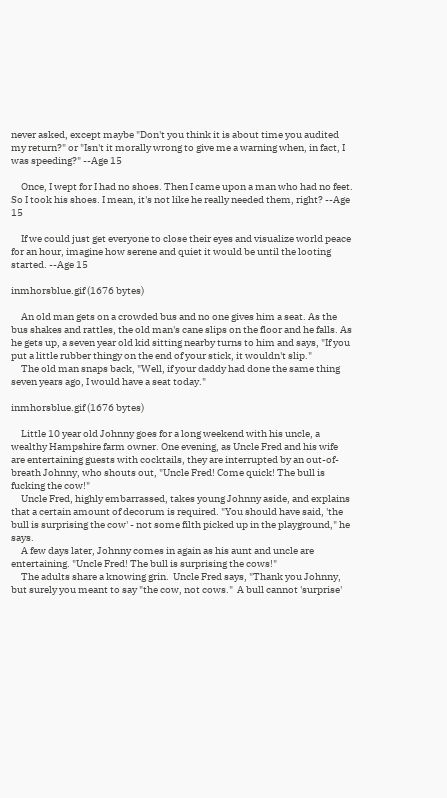never asked, except maybe "Don't you think it is about time you audited my return?" or "Isn't it morally wrong to give me a warning when, in fact, I was speeding?" --Age 15

     Once, I wept for I had no shoes. Then I came upon a man who had no feet. So I took his shoes. I mean, it's not like he really needed them, right? --Age 15

     If we could just get everyone to close their eyes and visualize world peace for an hour, imagine how serene and quiet it would be until the looting started. --Age 15

inmhorsblue.gif (1676 bytes)

     An old man gets on a crowded bus and no one gives him a seat. As the bus shakes and rattles, the old man's cane slips on the floor and he falls. As he gets up, a seven year old kid sitting nearby turns to him and says, "If you put a little rubber thingy on the end of your stick, it wouldn't slip."
     The old man snaps back, "Well, if your daddy had done the same thing seven years ago, I would have a seat today."

inmhorsblue.gif (1676 bytes)

     Little 10 year old Johnny goes for a long weekend with his uncle, a wealthy Hampshire farm owner. One evening, as Uncle Fred and his wife are entertaining guests with cocktails, they are interrupted by an out-of-breath Johnny, who shouts out, "Uncle Fred! Come quick! The bull is fucking the cow!"
     Uncle Fred, highly embarrassed, takes young Johnny aside, and explains that a certain amount of decorum is required. "You should have said, 'the bull is surprising the cow' - not some filth picked up in the playground," he says.
     A few days later, Johnny comes in again as his aunt and uncle are entertaining. "Uncle Fred! The bull is surprising the cows!"
     The adults share a knowing grin.  Uncle Fred says, "Thank you Johnny, but surely you meant to say "the cow, not cows."  A bull cannot 'surprise'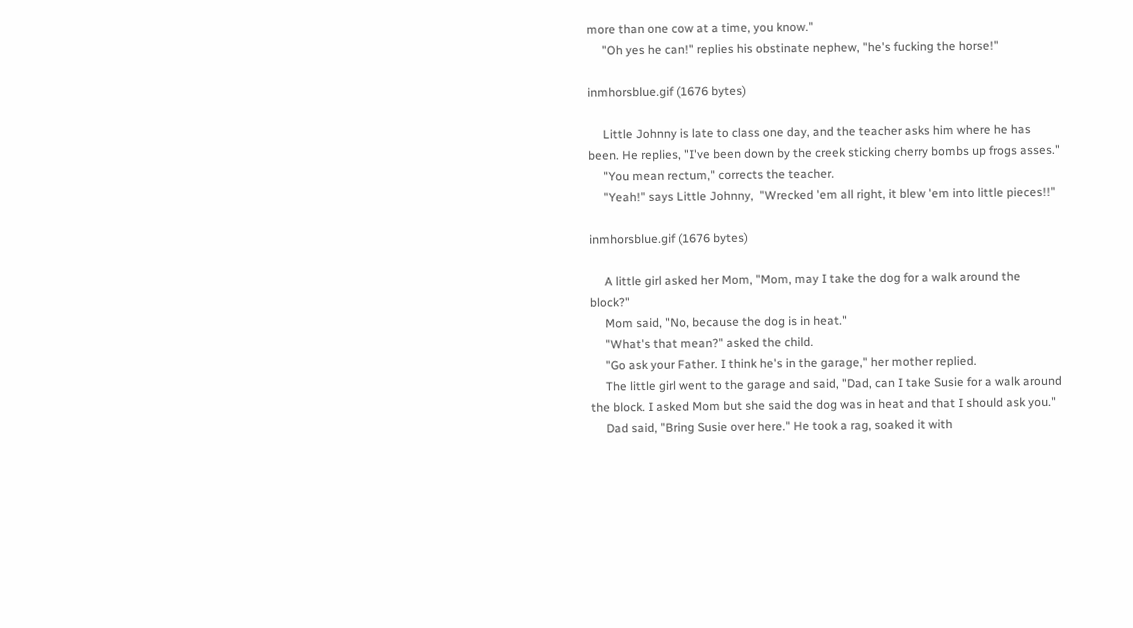more than one cow at a time, you know."
     "Oh yes he can!" replies his obstinate nephew, "he's fucking the horse!"

inmhorsblue.gif (1676 bytes)

     Little Johnny is late to class one day, and the teacher asks him where he has been. He replies, "I've been down by the creek sticking cherry bombs up frogs asses."
     "You mean rectum," corrects the teacher.
     "Yeah!" says Little Johnny,  "Wrecked 'em all right, it blew 'em into little pieces!!"

inmhorsblue.gif (1676 bytes)

     A little girl asked her Mom, "Mom, may I take the dog for a walk around the block?"
     Mom said, "No, because the dog is in heat."
     "What's that mean?" asked the child.
     "Go ask your Father. I think he's in the garage," her mother replied.
     The little girl went to the garage and said, "Dad, can I take Susie for a walk around the block. I asked Mom but she said the dog was in heat and that I should ask you."
     Dad said, "Bring Susie over here." He took a rag, soaked it with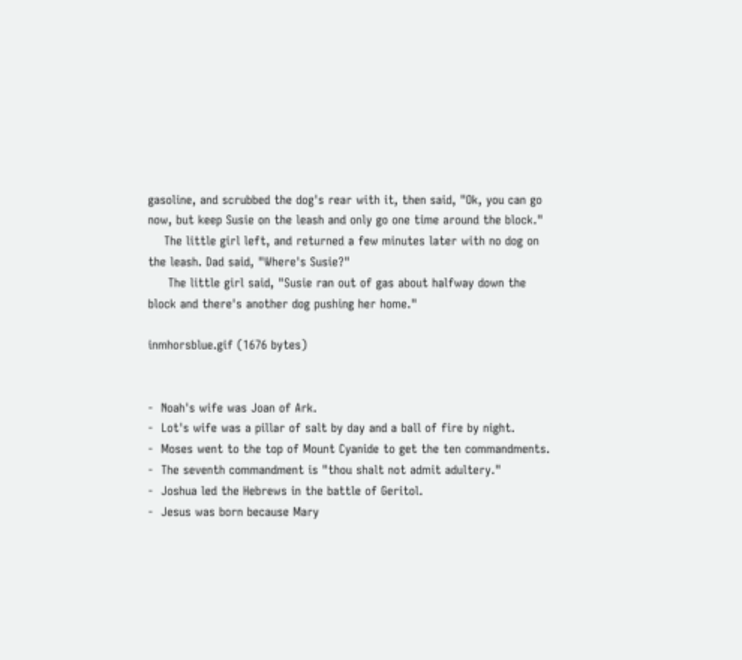gasoline, and scrubbed the dog's rear with it, then said, "Ok, you can go now, but keep Susie on the leash and only go one time around the block."
    The little girl left, and returned a few minutes later with no dog on the leash. Dad said, "Where's Susie?"
     The little girl said, "Susie ran out of gas about halfway down the block and there's another dog pushing her home."

inmhorsblue.gif (1676 bytes)


-  Noah's wife was Joan of Ark.
-  Lot's wife was a pillar of salt by day and a ball of fire by night.
-  Moses went to the top of Mount Cyanide to get the ten commandments.
-  The seventh commandment is "thou shalt not admit adultery."
-  Joshua led the Hebrews in the battle of Geritol.
-  Jesus was born because Mary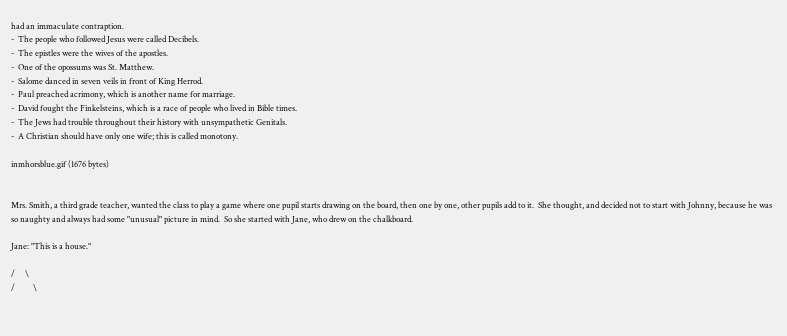had an immaculate contraption.
-  The people who followed Jesus were called Decibels.
-  The epistles were the wives of the apostles.
-  One of the opossums was St. Matthew.
-  Salome danced in seven veils in front of King Herrod.
-  Paul preached acrimony, which is another name for marriage.
-  David fought the Finkelsteins, which is a race of people who lived in Bible times.
-  The Jews had trouble throughout their history with unsympathetic Genitals.
-  A Christian should have only one wife; this is called monotony.

inmhorsblue.gif (1676 bytes)


Mrs. Smith, a third grade teacher, wanted the class to play a game where one pupil starts drawing on the board, then one by one, other pupils add to it.  She thought, and decided not to start with Johnny, because he was so naughty and always had some "unusual" picture in mind.  So she started with Jane, who drew on the chalkboard.

Jane: "This is a house."

/     \
/         \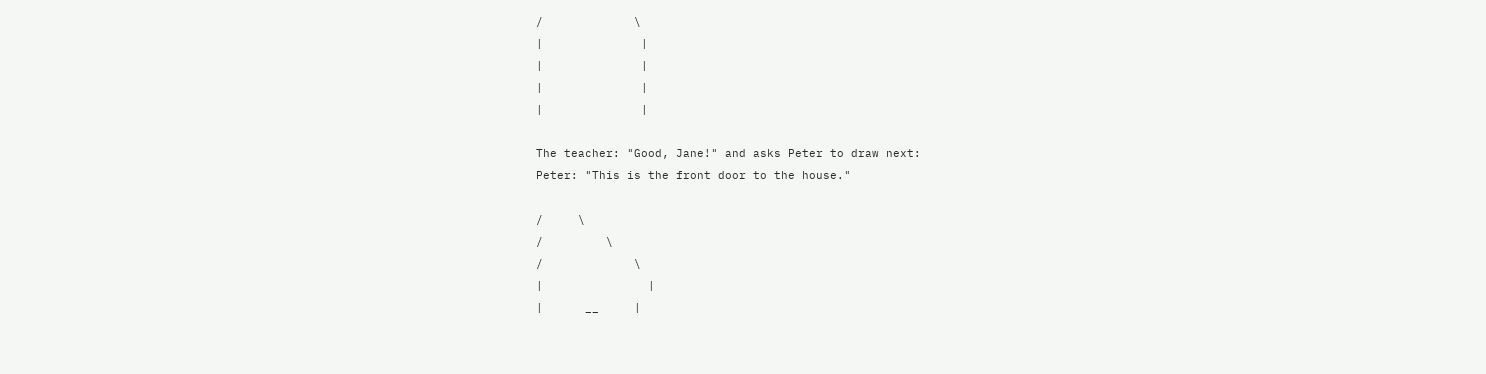/             \
|              |
|              |
|              |
|              |

The teacher: "Good, Jane!" and asks Peter to draw next:
Peter: "This is the front door to the house."

/     \
/         \
/             \
|               |
|      __     |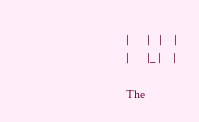|      |   |    |
|      |_ |    |

The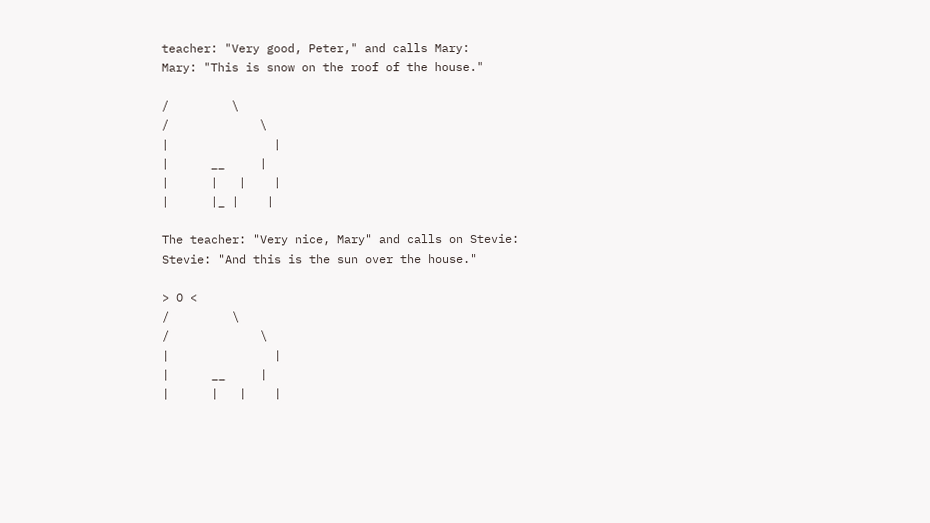teacher: "Very good, Peter," and calls Mary:
Mary: "This is snow on the roof of the house."

/         \
/             \
|               |
|      __     |
|      |   |    |
|      |_ |    |

The teacher: "Very nice, Mary" and calls on Stevie:
Stevie: "And this is the sun over the house."

> O <
/         \
/             \
|               |
|      __     |
|      |   |    |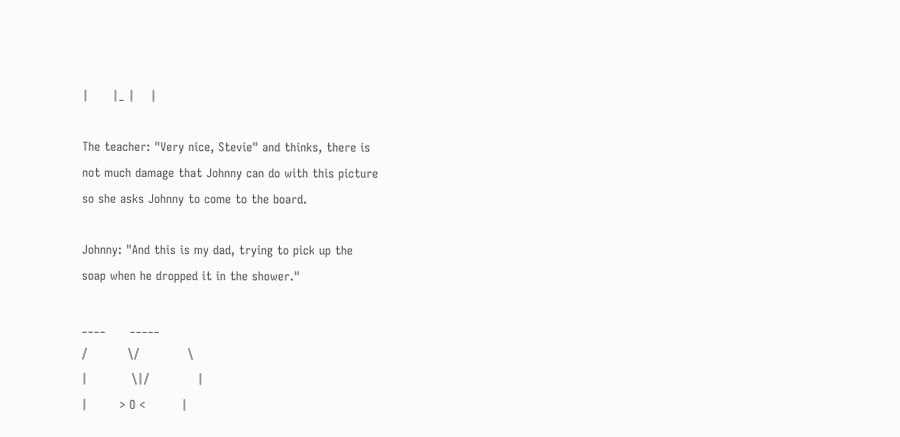|      |_ |    |

The teacher: "Very nice, Stevie" and thinks, there is
not much damage that Johnny can do with this picture
so she asks Johnny to come to the board.

Johnny: "And this is my dad, trying to pick up the
soap when he dropped it in the shower."

____      _____
/          \/            \
|           \|/            |
|        > O <         |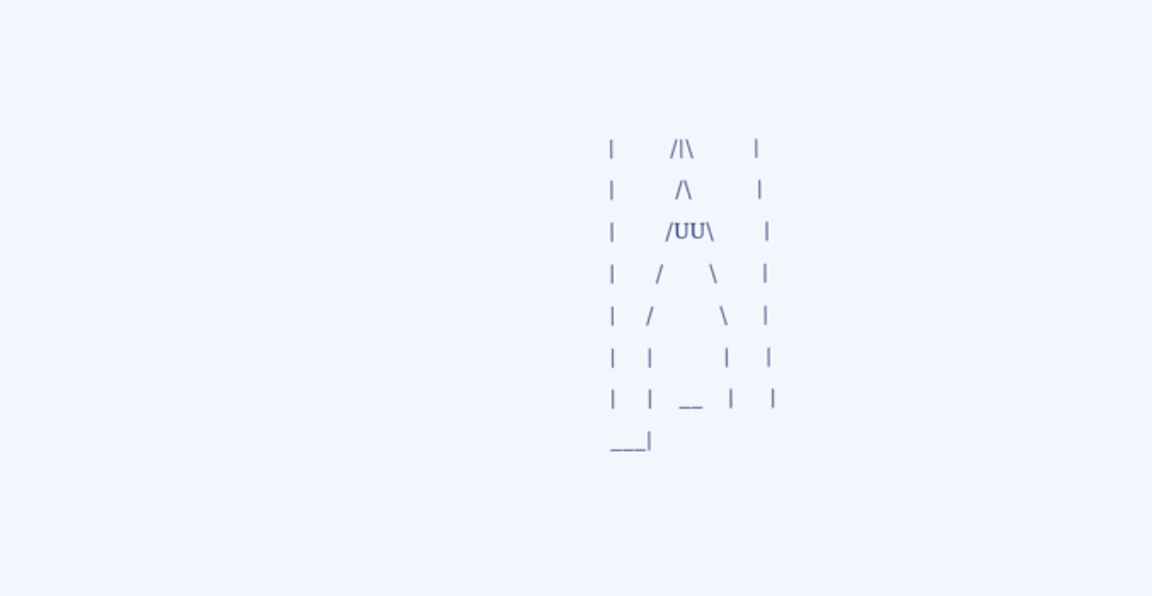|           /|\            |
|            /\             |
|          /UU\          |
|        /         \         |
|      /             \       |
|      |              |       |
|      |     __     |       |
___|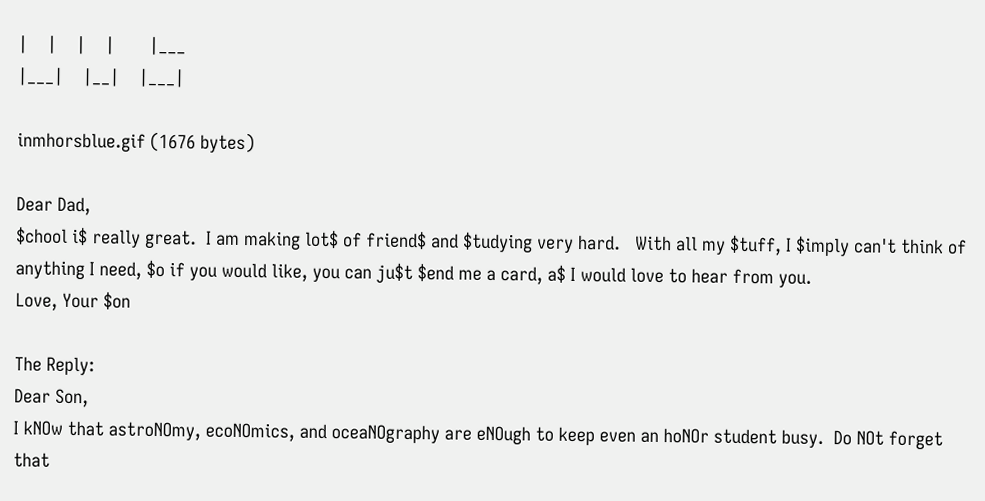|    |    |    |       |___
|___|    |__|    |___|

inmhorsblue.gif (1676 bytes)

Dear Dad,
$chool i$ really great.  I am making lot$ of friend$ and $tudying very hard.   With all my $tuff, I $imply can't think of anything I need, $o if you would like, you can ju$t $end me a card, a$ I would love to hear from you.
Love, Your $on

The Reply:
Dear Son,
I kNOw that astroNOmy, ecoNOmics, and oceaNOgraphy are eNOugh to keep even an hoNOr student busy.  Do NOt forget that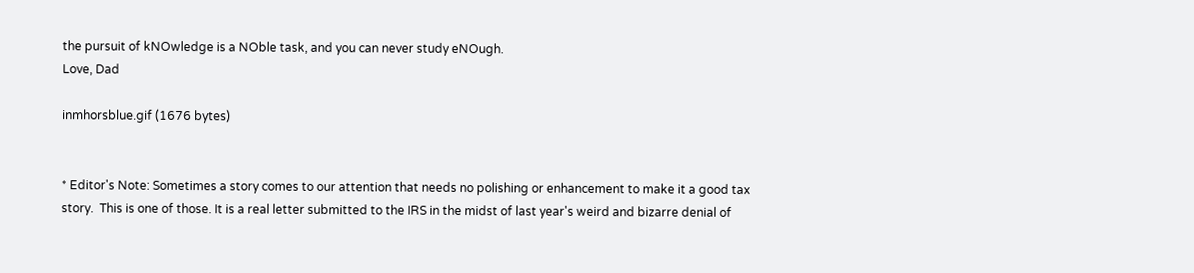the pursuit of kNOwledge is a NOble task, and you can never study eNOugh.
Love, Dad

inmhorsblue.gif (1676 bytes)


* Editor's Note: Sometimes a story comes to our attention that needs no polishing or enhancement to make it a good tax story.  This is one of those. It is a real letter submitted to the IRS in the midst of last year's weird and bizarre denial of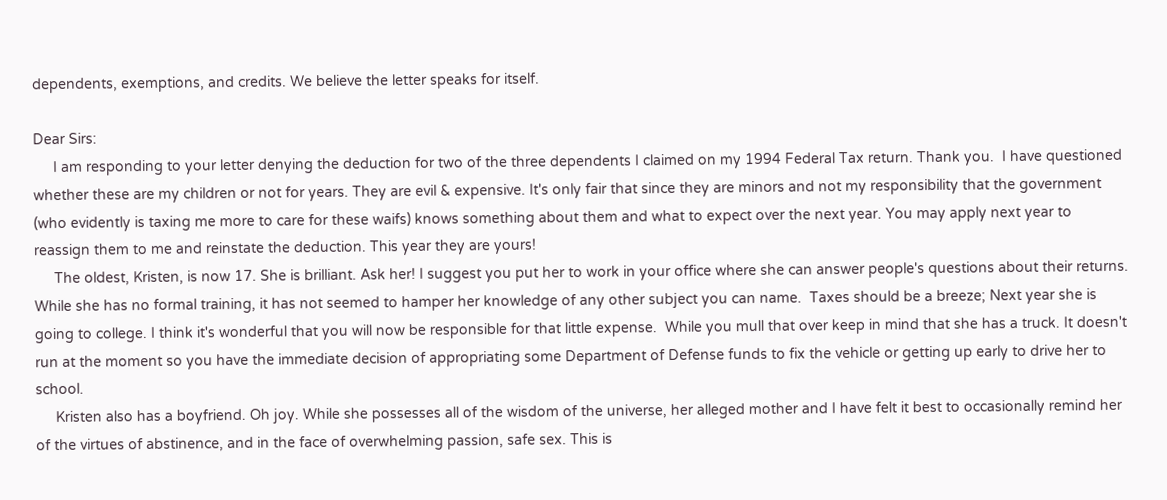dependents, exemptions, and credits. We believe the letter speaks for itself.

Dear Sirs:
     I am responding to your letter denying the deduction for two of the three dependents I claimed on my 1994 Federal Tax return. Thank you.  I have questioned whether these are my children or not for years. They are evil & expensive. It's only fair that since they are minors and not my responsibility that the government (who evidently is taxing me more to care for these waifs) knows something about them and what to expect over the next year. You may apply next year to reassign them to me and reinstate the deduction. This year they are yours!
     The oldest, Kristen, is now 17. She is brilliant. Ask her! I suggest you put her to work in your office where she can answer people's questions about their returns. While she has no formal training, it has not seemed to hamper her knowledge of any other subject you can name.  Taxes should be a breeze; Next year she is going to college. I think it's wonderful that you will now be responsible for that little expense.  While you mull that over keep in mind that she has a truck. It doesn't run at the moment so you have the immediate decision of appropriating some Department of Defense funds to fix the vehicle or getting up early to drive her to school.
     Kristen also has a boyfriend. Oh joy. While she possesses all of the wisdom of the universe, her alleged mother and I have felt it best to occasionally remind her of the virtues of abstinence, and in the face of overwhelming passion, safe sex. This is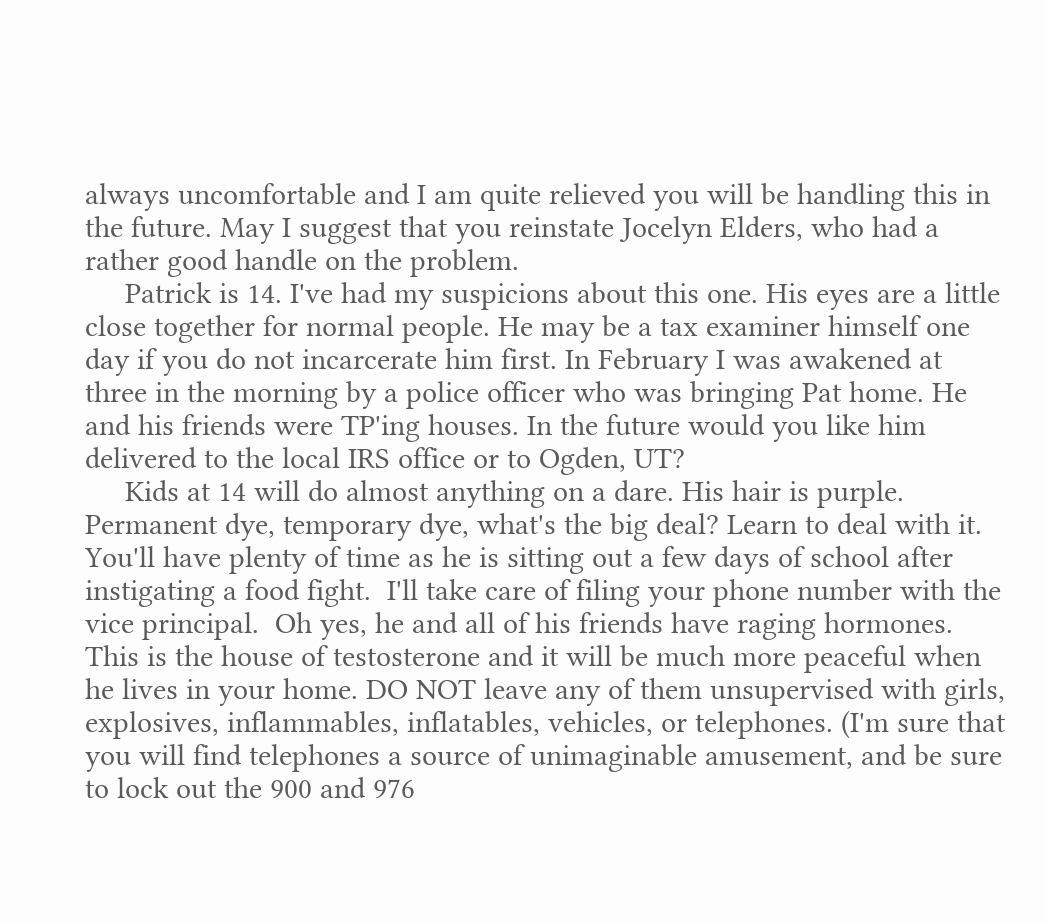always uncomfortable and I am quite relieved you will be handling this in the future. May I suggest that you reinstate Jocelyn Elders, who had a rather good handle on the problem.
     Patrick is 14. I've had my suspicions about this one. His eyes are a little close together for normal people. He may be a tax examiner himself one day if you do not incarcerate him first. In February I was awakened at three in the morning by a police officer who was bringing Pat home. He and his friends were TP'ing houses. In the future would you like him delivered to the local IRS office or to Ogden, UT?
     Kids at 14 will do almost anything on a dare. His hair is purple. Permanent dye, temporary dye, what's the big deal? Learn to deal with it. You'll have plenty of time as he is sitting out a few days of school after instigating a food fight.  I'll take care of filing your phone number with the vice principal.  Oh yes, he and all of his friends have raging hormones. This is the house of testosterone and it will be much more peaceful when he lives in your home. DO NOT leave any of them unsupervised with girls, explosives, inflammables, inflatables, vehicles, or telephones. (I'm sure that you will find telephones a source of unimaginable amusement, and be sure to lock out the 900 and 976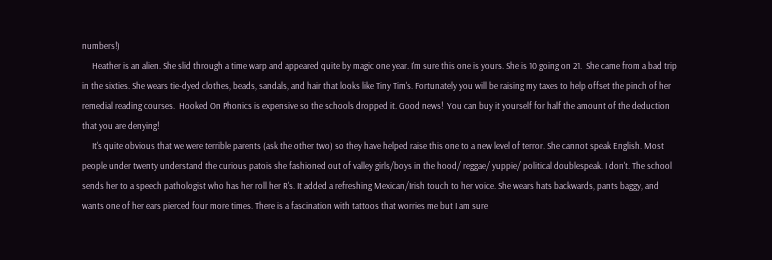numbers!)
     Heather is an alien. She slid through a time warp and appeared quite by magic one year. I'm sure this one is yours. She is 10 going on 21.  She came from a bad trip in the sixties. She wears tie-dyed clothes, beads, sandals, and hair that looks like Tiny Tim's. Fortunately you will be raising my taxes to help offset the pinch of her remedial reading courses.  Hooked On Phonics is expensive so the schools dropped it. Good news!  You can buy it yourself for half the amount of the deduction that you are denying!
     It's quite obvious that we were terrible parents (ask the other two) so they have helped raise this one to a new level of terror. She cannot speak English. Most people under twenty understand the curious patois she fashioned out of valley girls/boys in the hood/ reggae/ yuppie/ political doublespeak. I don't. The school sends her to a speech pathologist who has her roll her R's. It added a refreshing Mexican/Irish touch to her voice. She wears hats backwards, pants baggy, and wants one of her ears pierced four more times. There is a fascination with tattoos that worries me but I am sure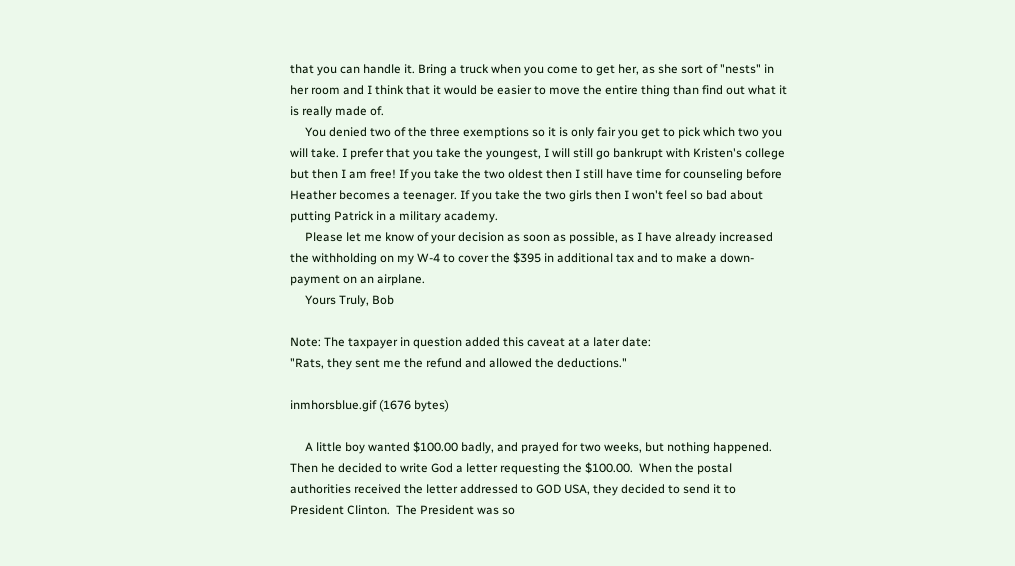that you can handle it. Bring a truck when you come to get her, as she sort of "nests" in her room and I think that it would be easier to move the entire thing than find out what it is really made of.
     You denied two of the three exemptions so it is only fair you get to pick which two you will take. I prefer that you take the youngest, I will still go bankrupt with Kristen's college but then I am free! If you take the two oldest then I still have time for counseling before Heather becomes a teenager. If you take the two girls then I won't feel so bad about putting Patrick in a military academy.
     Please let me know of your decision as soon as possible, as I have already increased the withholding on my W-4 to cover the $395 in additional tax and to make a down-payment on an airplane.
     Yours Truly, Bob

Note: The taxpayer in question added this caveat at a later date:
"Rats, they sent me the refund and allowed the deductions."

inmhorsblue.gif (1676 bytes)

     A little boy wanted $100.00 badly, and prayed for two weeks, but nothing happened.  Then he decided to write God a letter requesting the $100.00.  When the postal authorities received the letter addressed to GOD USA, they decided to send it to President Clinton.  The President was so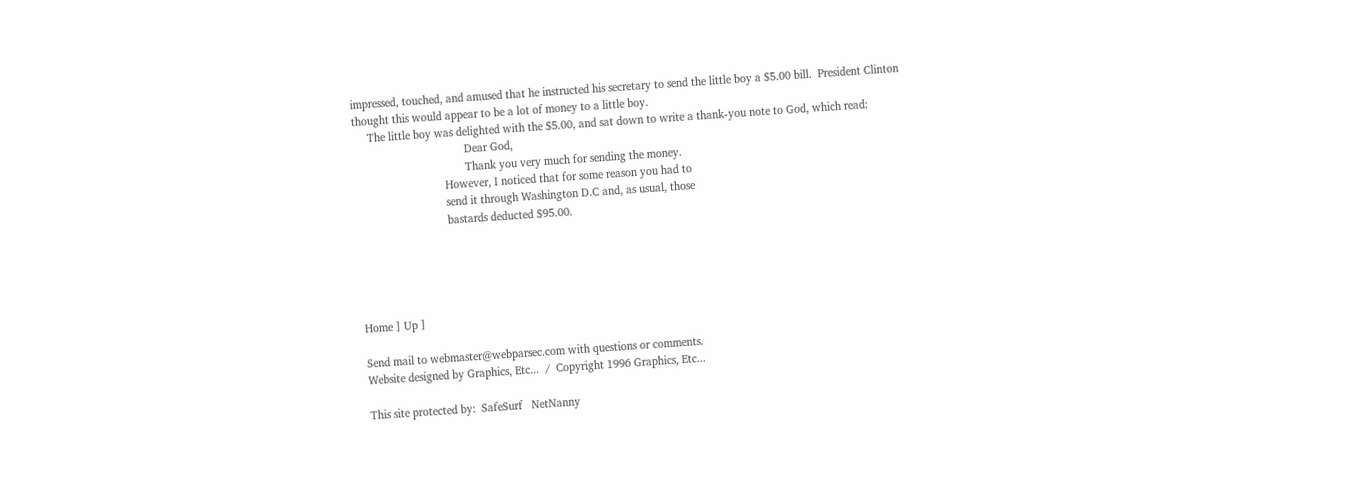impressed, touched, and amused that he instructed his secretary to send the little boy a $5.00 bill.  President Clinton thought this would appear to be a lot of money to a little boy.
     The little boy was delighted with the $5.00, and sat down to write a thank-you note to God, which read:
                                     Dear God,
                                     Thank you very much for sending the money.
                              However, I noticed that for some reason you had to
                              send it through Washington D.C and, as usual, those
                              bastards deducted $95.00.





Home ] Up ]

Send mail to webmaster@webparsec.com with questions or comments.
Website designed by Graphics, Etc...  /  Copyright 1996 Graphics, Etc...

This site protected by:  SafeSurf   NetNanny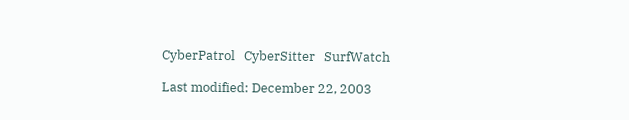CyberPatrol   CyberSitter   SurfWatch

Last modified: December 22, 2003